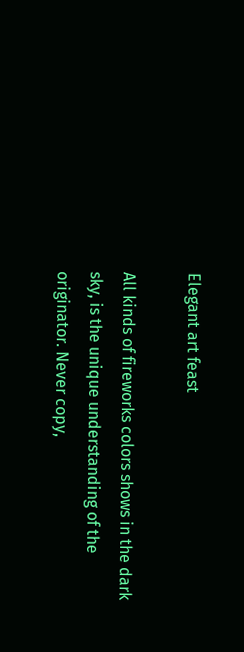Elegant art feast

All kinds of fireworks colors shows in the dark sky, is the unique understanding of the originator. Never copy,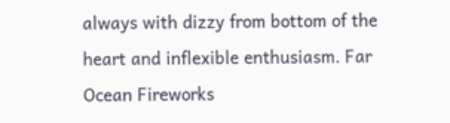always with dizzy from bottom of the heart and inflexible enthusiasm. Far Ocean Fireworks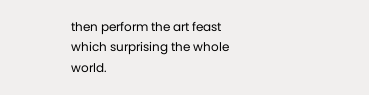then perform the art feast which surprising the whole world.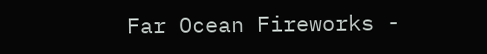Far Ocean Fireworks -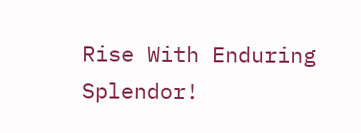Rise With Enduring Splendor!